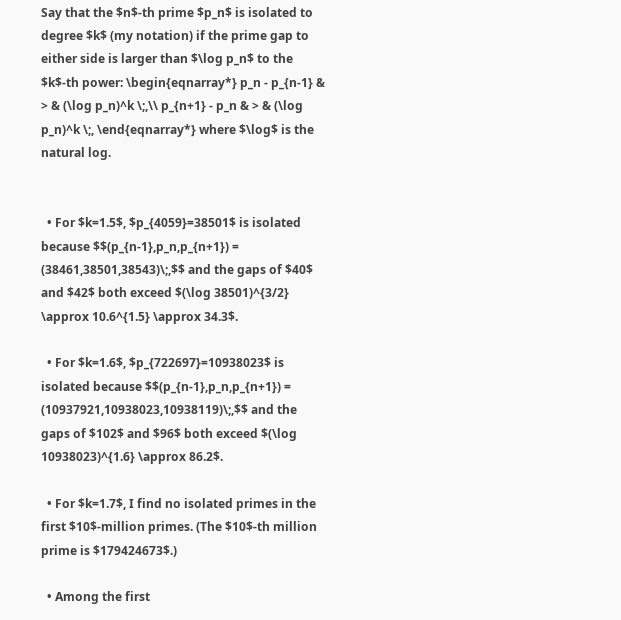Say that the $n$-th prime $p_n$ is isolated to degree $k$ (my notation) if the prime gap to either side is larger than $\log p_n$ to the $k$-th power: \begin{eqnarray*} p_n - p_{n-1} & > & (\log p_n)^k \;,\\ p_{n+1} - p_n & > & (\log p_n)^k \;, \end{eqnarray*} where $\log$ is the natural log.


  • For $k=1.5$, $p_{4059}=38501$ is isolated because $$(p_{n-1},p_n,p_{n+1}) = (38461,38501,38543)\;,$$ and the gaps of $40$ and $42$ both exceed $(\log 38501)^{3/2} \approx 10.6^{1.5} \approx 34.3$.

  • For $k=1.6$, $p_{722697}=10938023$ is isolated because $$(p_{n-1},p_n,p_{n+1}) = (10937921,10938023,10938119)\;,$$ and the gaps of $102$ and $96$ both exceed $(\log 10938023)^{1.6} \approx 86.2$.

  • For $k=1.7$, I find no isolated primes in the first $10$-million primes. (The $10$-th million prime is $179424673$.)

  • Among the first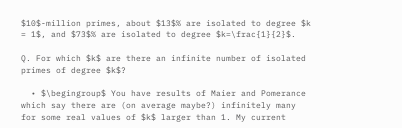$10$-million primes, about $13$% are isolated to degree $k = 1$, and $73$% are isolated to degree $k=\frac{1}{2}$.

Q. For which $k$ are there an infinite number of isolated primes of degree $k$?

  • $\begingroup$ You have results of Maier and Pomerance which say there are (on average maybe?) infinitely many for some real values of $k$ larger than 1. My current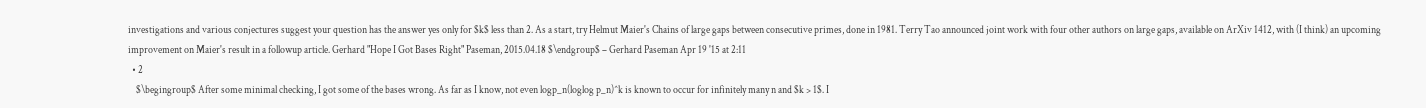investigations and various conjectures suggest your question has the answer yes only for $k$ less than 2. As a start, try Helmut Maier's Chains of large gaps between consecutive primes, done in 1981. Terry Tao announced joint work with four other authors on large gaps, available on ArXiv 1412, with (I think) an upcoming improvement on Maier's result in a followup article. Gerhard "Hope I Got Bases Right" Paseman, 2015.04.18 $\endgroup$ – Gerhard Paseman Apr 19 '15 at 2:11
  • 2
    $\begingroup$ After some minimal checking, I got some of the bases wrong. As far as I know, not even logp_n(loglog p_n)^k is known to occur for infinitely many n and $k > 1$. I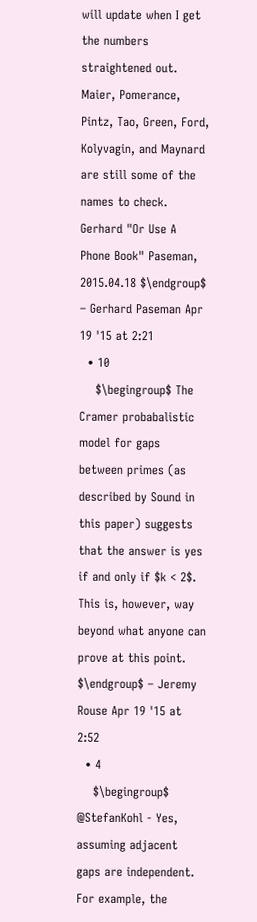will update when I get the numbers straightened out. Maier, Pomerance, Pintz, Tao, Green, Ford, Kolyvagin, and Maynard are still some of the names to check. Gerhard "Or Use A Phone Book" Paseman, 2015.04.18 $\endgroup$ – Gerhard Paseman Apr 19 '15 at 2:21
  • 10
    $\begingroup$ The Cramer probabalistic model for gaps between primes (as described by Sound in this paper) suggests that the answer is yes if and only if $k < 2$. This is, however, way beyond what anyone can prove at this point. $\endgroup$ – Jeremy Rouse Apr 19 '15 at 2:52
  • 4
    $\begingroup$ @StefanKohl - Yes, assuming adjacent gaps are independent. For example, the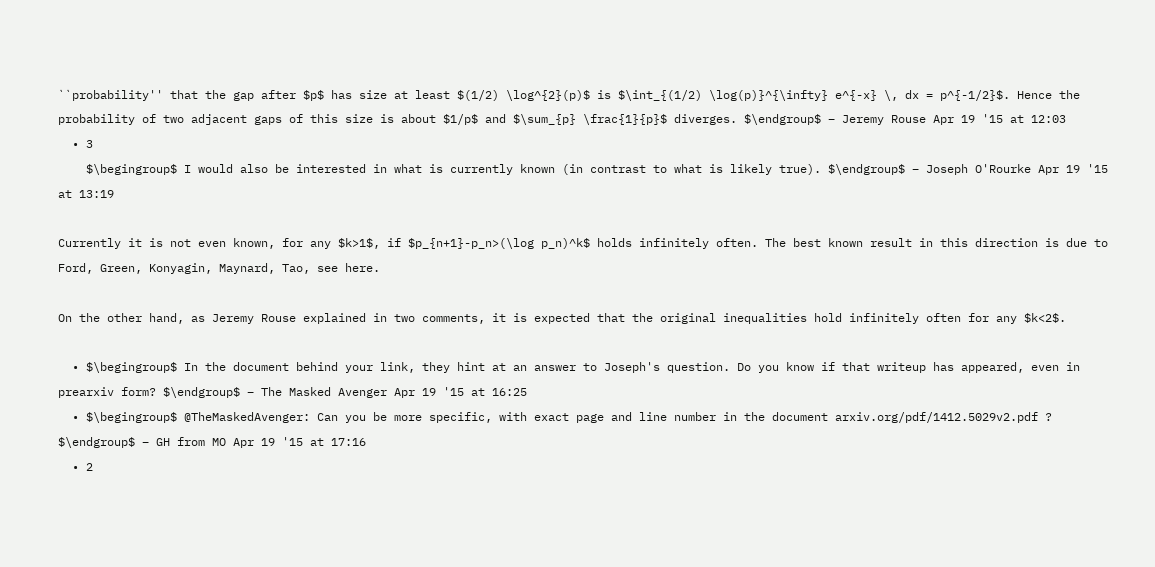``probability'' that the gap after $p$ has size at least $(1/2) \log^{2}(p)$ is $\int_{(1/2) \log(p)}^{\infty} e^{-x} \, dx = p^{-1/2}$. Hence the probability of two adjacent gaps of this size is about $1/p$ and $\sum_{p} \frac{1}{p}$ diverges. $\endgroup$ – Jeremy Rouse Apr 19 '15 at 12:03
  • 3
    $\begingroup$ I would also be interested in what is currently known (in contrast to what is likely true). $\endgroup$ – Joseph O'Rourke Apr 19 '15 at 13:19

Currently it is not even known, for any $k>1$, if $p_{n+1}-p_n>(\log p_n)^k$ holds infinitely often. The best known result in this direction is due to Ford, Green, Konyagin, Maynard, Tao, see here.

On the other hand, as Jeremy Rouse explained in two comments, it is expected that the original inequalities hold infinitely often for any $k<2$.

  • $\begingroup$ In the document behind your link, they hint at an answer to Joseph's question. Do you know if that writeup has appeared, even in prearxiv form? $\endgroup$ – The Masked Avenger Apr 19 '15 at 16:25
  • $\begingroup$ @TheMaskedAvenger: Can you be more specific, with exact page and line number in the document arxiv.org/pdf/1412.5029v2.pdf ? $\endgroup$ – GH from MO Apr 19 '15 at 17:16
  • 2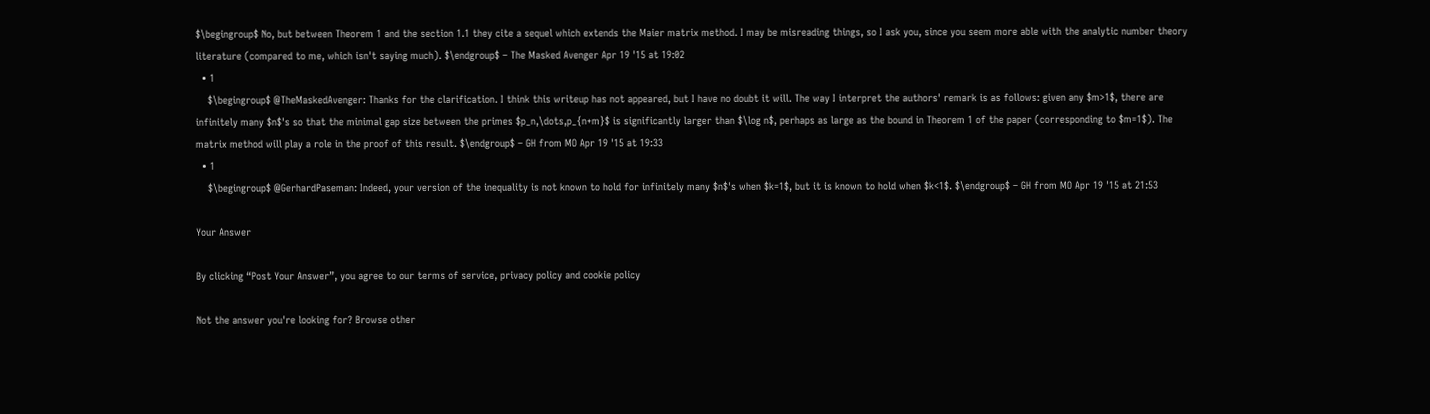$\begingroup$ No, but between Theorem 1 and the section 1.1 they cite a sequel which extends the Maier matrix method. I may be misreading things, so I ask you, since you seem more able with the analytic number theory literature (compared to me, which isn't saying much). $\endgroup$ – The Masked Avenger Apr 19 '15 at 19:02
  • 1
    $\begingroup$ @TheMaskedAvenger: Thanks for the clarification. I think this writeup has not appeared, but I have no doubt it will. The way I interpret the authors' remark is as follows: given any $m>1$, there are infinitely many $n$'s so that the minimal gap size between the primes $p_n,\dots,p_{n+m}$ is significantly larger than $\log n$, perhaps as large as the bound in Theorem 1 of the paper (corresponding to $m=1$). The matrix method will play a role in the proof of this result. $\endgroup$ – GH from MO Apr 19 '15 at 19:33
  • 1
    $\begingroup$ @GerhardPaseman: Indeed, your version of the inequality is not known to hold for infinitely many $n$'s when $k=1$, but it is known to hold when $k<1$. $\endgroup$ – GH from MO Apr 19 '15 at 21:53

Your Answer

By clicking “Post Your Answer”, you agree to our terms of service, privacy policy and cookie policy

Not the answer you're looking for? Browse other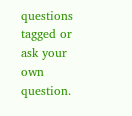questions tagged or ask your own question.